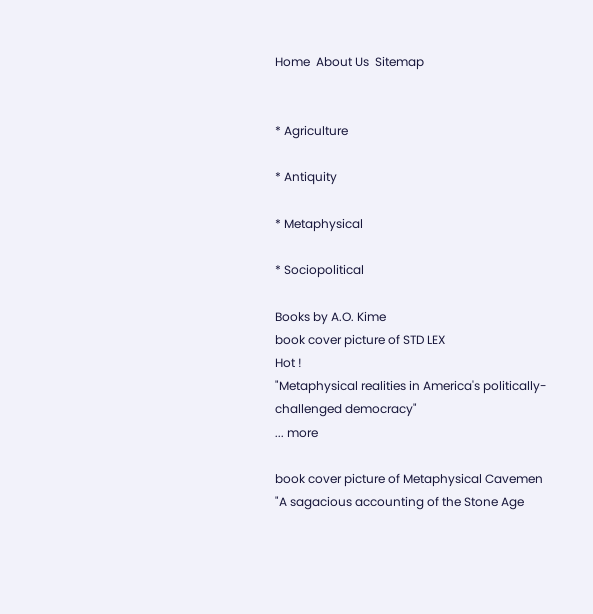Home  About Us  Sitemap


* Agriculture

* Antiquity

* Metaphysical

* Sociopolitical

Books by A.O. Kime
book cover picture of STD LEX
Hot !
"Metaphysical realities in America's politically-challenged democracy"
... more

book cover picture of Metaphysical Cavemen
"A sagacious accounting of the Stone Age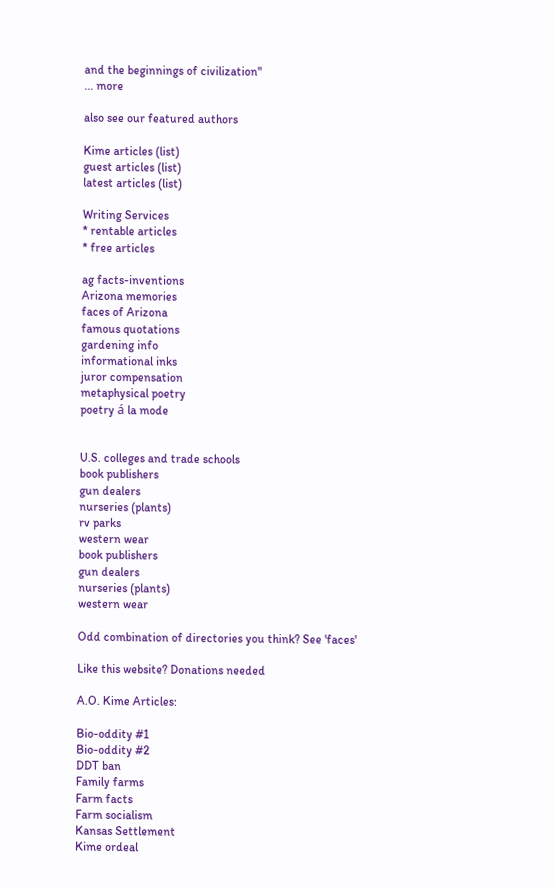and the beginnings of civilization"
... more

also see our featured authors

Kime articles (list)
guest articles (list)
latest articles (list)

Writing Services
* rentable articles
* free articles

ag facts-inventions
Arizona memories
faces of Arizona
famous quotations
gardening info
informational inks
juror compensation
metaphysical poetry
poetry á la mode


U.S. colleges and trade schools
book publishers
gun dealers
nurseries (plants)
rv parks
western wear
book publishers
gun dealers
nurseries (plants)
western wear

Odd combination of directories you think? See 'faces'

Like this website? Donations needed

A.O. Kime Articles:

Bio-oddity #1
Bio-oddity #2
DDT ban
Family farms
Farm facts
Farm socialism
Kansas Settlement
Kime ordeal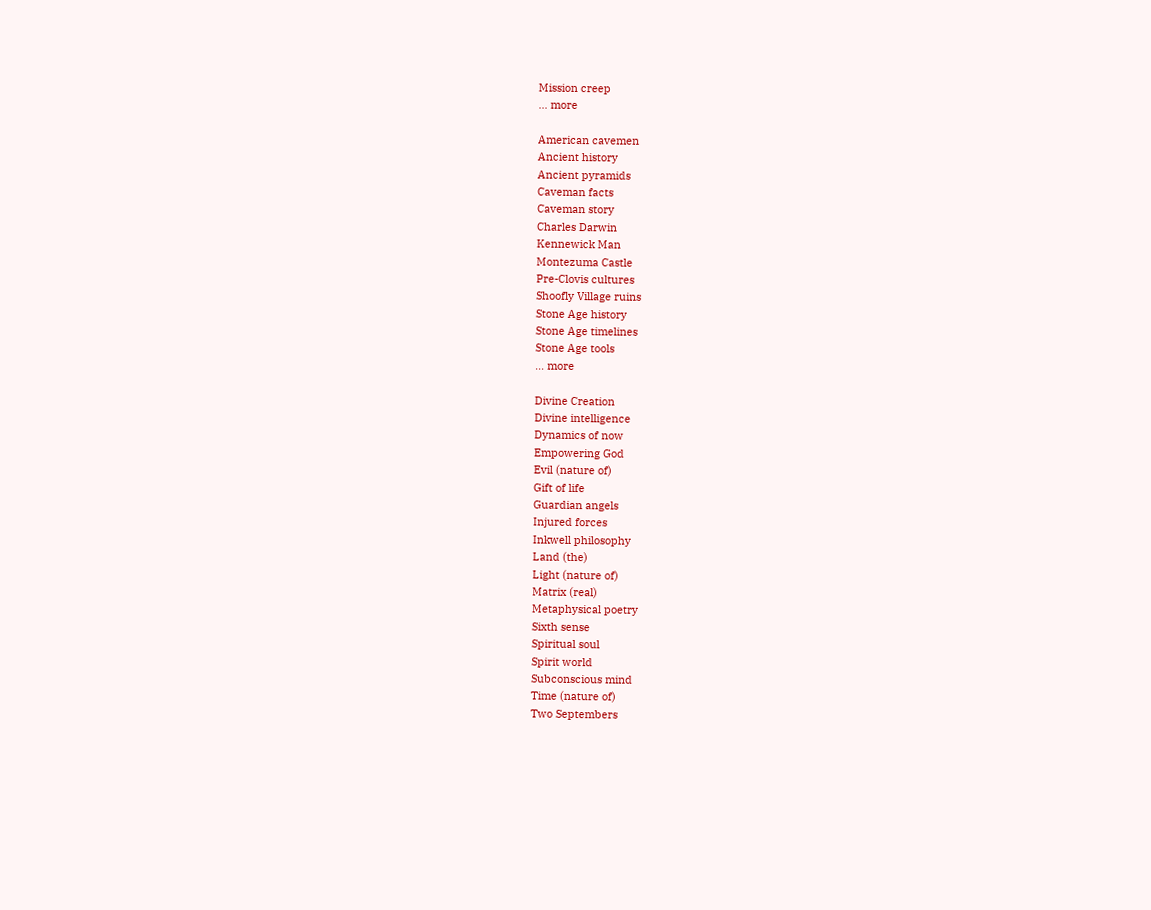Mission creep
... more

American cavemen
Ancient history
Ancient pyramids
Caveman facts
Caveman story
Charles Darwin
Kennewick Man
Montezuma Castle
Pre-Clovis cultures
Shoofly Village ruins
Stone Age history
Stone Age timelines
Stone Age tools
... more

Divine Creation
Divine intelligence
Dynamics of now
Empowering God
Evil (nature of)
Gift of life
Guardian angels
Injured forces
Inkwell philosophy
Land (the)
Light (nature of)
Matrix (real)
Metaphysical poetry
Sixth sense
Spiritual soul
Spirit world
Subconscious mind
Time (nature of)
Two Septembers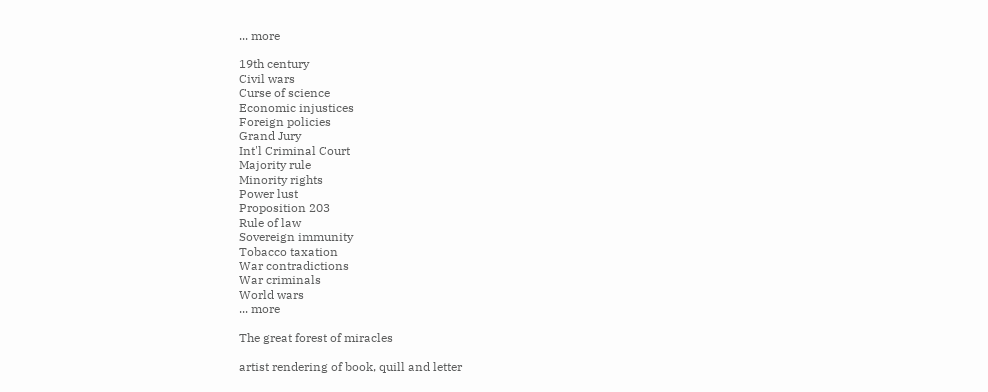... more

19th century
Civil wars
Curse of science
Economic injustices
Foreign policies
Grand Jury
Int'l Criminal Court
Majority rule
Minority rights
Power lust
Proposition 203
Rule of law
Sovereign immunity
Tobacco taxation
War contradictions
War criminals
World wars
... more

The great forest of miracles

artist rendering of book, quill and letter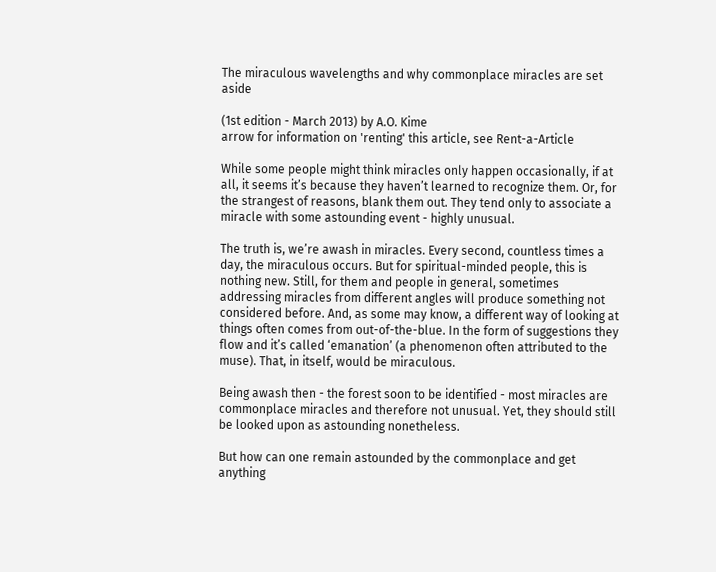The miraculous wavelengths and why commonplace miracles are set aside

(1st edition - March 2013) by A.O. Kime
arrow for information on 'renting' this article, see Rent-a-Article

While some people might think miracles only happen occasionally, if at all, it seems it’s because they haven’t learned to recognize them. Or, for the strangest of reasons, blank them out. They tend only to associate a miracle with some astounding event - highly unusual.

The truth is, we’re awash in miracles. Every second, countless times a day, the miraculous occurs. But for spiritual-minded people, this is nothing new. Still, for them and people in general, sometimes addressing miracles from different angles will produce something not considered before. And, as some may know, a different way of looking at things often comes from out-of-the-blue. In the form of suggestions they flow and it’s called ‘emanation’ (a phenomenon often attributed to the muse). That, in itself, would be miraculous.

Being awash then - the forest soon to be identified - most miracles are commonplace miracles and therefore not unusual. Yet, they should still be looked upon as astounding nonetheless.

But how can one remain astounded by the commonplace and get anything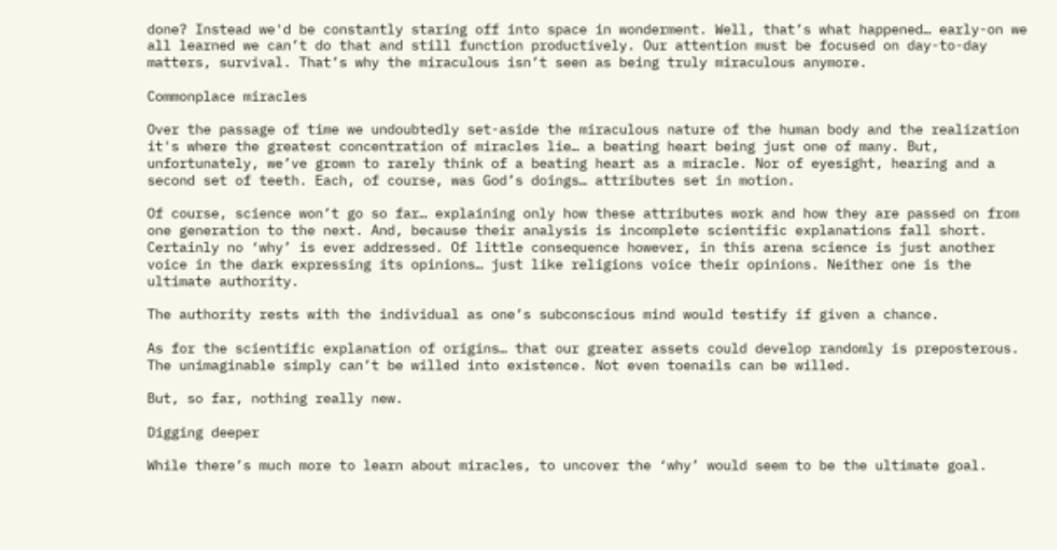done? Instead we'd be constantly staring off into space in wonderment. Well, that’s what happened… early-on we all learned we can’t do that and still function productively. Our attention must be focused on day-to-day matters, survival. That’s why the miraculous isn’t seen as being truly miraculous anymore.

Commonplace miracles

Over the passage of time we undoubtedly set-aside the miraculous nature of the human body and the realization it's where the greatest concentration of miracles lie… a beating heart being just one of many. But, unfortunately, we’ve grown to rarely think of a beating heart as a miracle. Nor of eyesight, hearing and a second set of teeth. Each, of course, was God’s doings… attributes set in motion.

Of course, science won’t go so far… explaining only how these attributes work and how they are passed on from one generation to the next. And, because their analysis is incomplete scientific explanations fall short. Certainly no ‘why’ is ever addressed. Of little consequence however, in this arena science is just another voice in the dark expressing its opinions… just like religions voice their opinions. Neither one is the ultimate authority.

The authority rests with the individual as one’s subconscious mind would testify if given a chance.

As for the scientific explanation of origins… that our greater assets could develop randomly is preposterous. The unimaginable simply can’t be willed into existence. Not even toenails can be willed.

But, so far, nothing really new.

Digging deeper

While there’s much more to learn about miracles, to uncover the ‘why’ would seem to be the ultimate goal.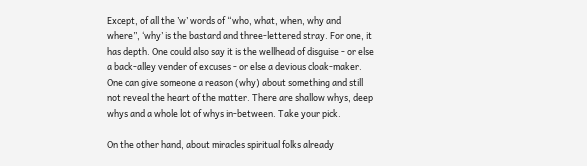Except, of all the ’w’ words of “who, what, when, why and where”, ‘why’ is the bastard and three-lettered stray. For one, it has depth. One could also say it is the wellhead of disguise - or else a back-alley vender of excuses - or else a devious cloak-maker. One can give someone a reason (why) about something and still not reveal the heart of the matter. There are shallow whys, deep whys and a whole lot of whys in-between. Take your pick.

On the other hand, about miracles spiritual folks already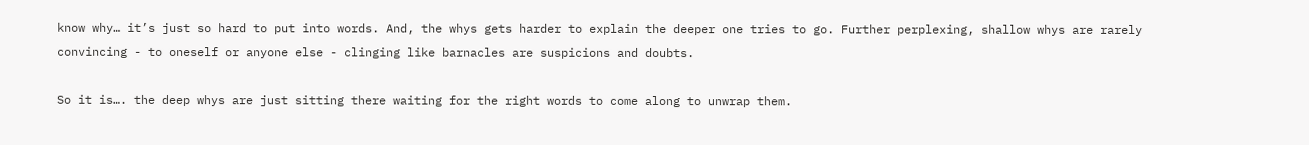know why… it’s just so hard to put into words. And, the whys gets harder to explain the deeper one tries to go. Further perplexing, shallow whys are rarely convincing - to oneself or anyone else - clinging like barnacles are suspicions and doubts.

So it is…. the deep whys are just sitting there waiting for the right words to come along to unwrap them.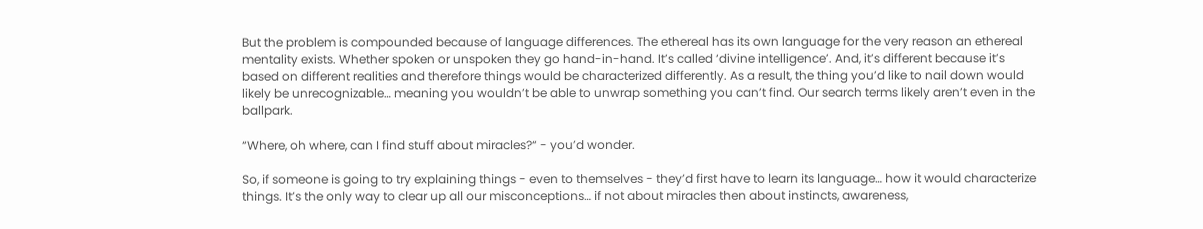But the problem is compounded because of language differences. The ethereal has its own language for the very reason an ethereal mentality exists. Whether spoken or unspoken they go hand-in-hand. It’s called ‘divine intelligence’. And, it’s different because it’s based on different realities and therefore things would be characterized differently. As a result, the thing you’d like to nail down would likely be unrecognizable… meaning you wouldn’t be able to unwrap something you can’t find. Our search terms likely aren’t even in the ballpark.

“Where, oh where, can I find stuff about miracles?“ - you’d wonder.

So, if someone is going to try explaining things - even to themselves - they’d first have to learn its language… how it would characterize things. It’s the only way to clear up all our misconceptions… if not about miracles then about instincts, awareness,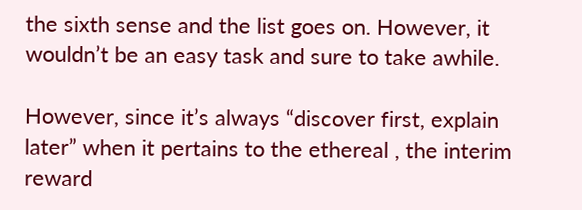the sixth sense and the list goes on. However, it wouldn’t be an easy task and sure to take awhile.

However, since it’s always “discover first, explain later” when it pertains to the ethereal , the interim reward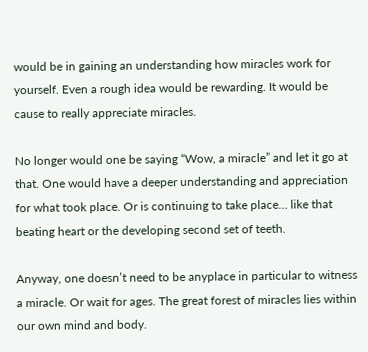would be in gaining an understanding how miracles work for yourself. Even a rough idea would be rewarding. It would be cause to really appreciate miracles.

No longer would one be saying “Wow, a miracle” and let it go at that. One would have a deeper understanding and appreciation for what took place. Or is continuing to take place… like that beating heart or the developing second set of teeth.

Anyway, one doesn’t need to be anyplace in particular to witness a miracle. Or wait for ages. The great forest of miracles lies within our own mind and body.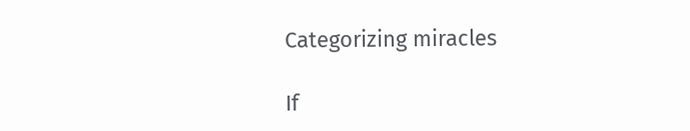Categorizing miracles

If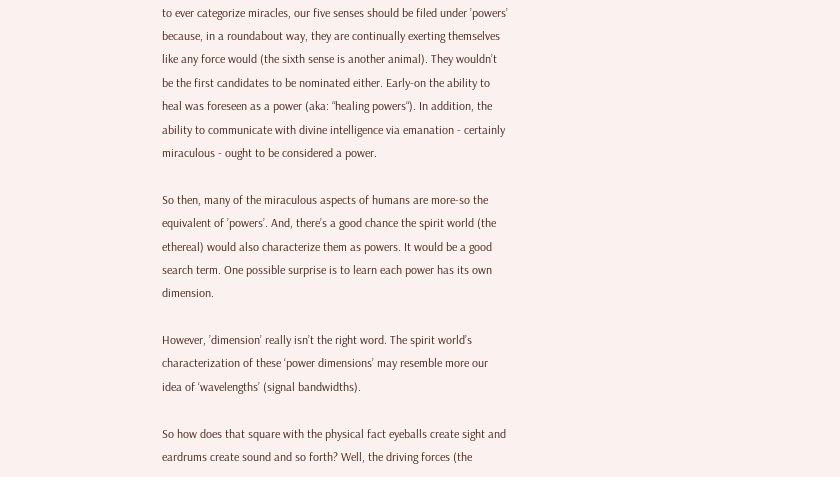to ever categorize miracles, our five senses should be filed under ’powers’ because, in a roundabout way, they are continually exerting themselves like any force would (the sixth sense is another animal). They wouldn’t be the first candidates to be nominated either. Early-on the ability to heal was foreseen as a power (aka: “healing powers“). In addition, the ability to communicate with divine intelligence via emanation - certainly miraculous - ought to be considered a power.

So then, many of the miraculous aspects of humans are more-so the equivalent of ’powers’. And, there’s a good chance the spirit world (the ethereal) would also characterize them as powers. It would be a good search term. One possible surprise is to learn each power has its own dimension.

However, ’dimension’ really isn’t the right word. The spirit world’s characterization of these ‘power dimensions’ may resemble more our idea of ‘wavelengths’ (signal bandwidths).

So how does that square with the physical fact eyeballs create sight and eardrums create sound and so forth? Well, the driving forces (the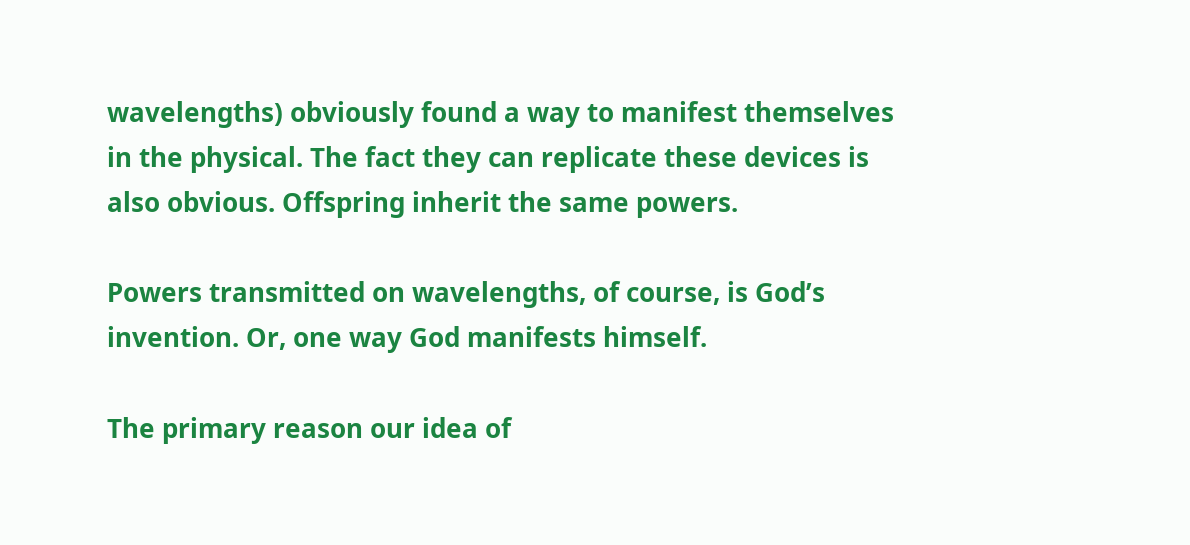wavelengths) obviously found a way to manifest themselves in the physical. The fact they can replicate these devices is also obvious. Offspring inherit the same powers.

Powers transmitted on wavelengths, of course, is God’s invention. Or, one way God manifests himself.

The primary reason our idea of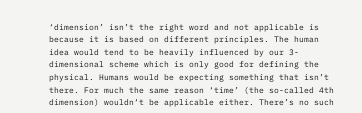‘dimension’ isn’t the right word and not applicable is because it is based on different principles. The human idea would tend to be heavily influenced by our 3-dimensional scheme which is only good for defining the physical. Humans would be expecting something that isn’t there. For much the same reason ‘time’ (the so-called 4th dimension) wouldn‘t be applicable either. There’s no such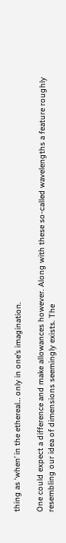thing as ‘when’ in the ethereal… only in one’s imagination.

One could expect a difference and make allowances however. Along with these so-called wavelengths a feature roughly resembling our idea of dimensions seemingly exists. The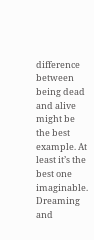difference between being dead and alive might be the best example. At least it’s the best one imaginable. Dreaming and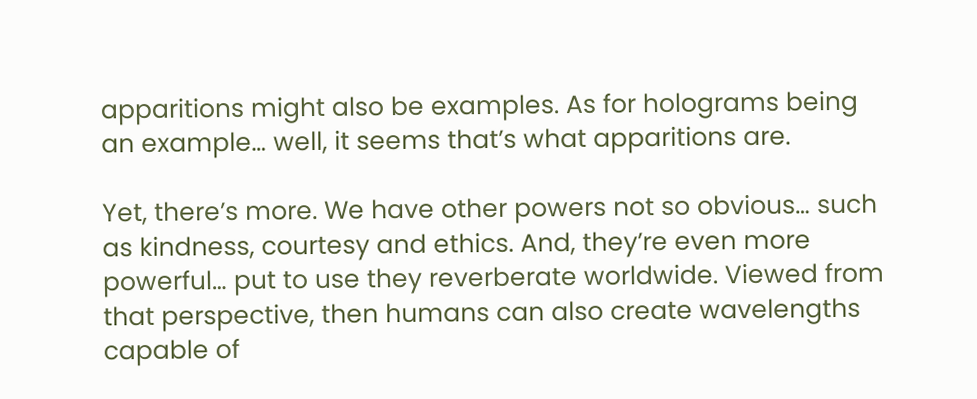apparitions might also be examples. As for holograms being an example… well, it seems that’s what apparitions are.

Yet, there’s more. We have other powers not so obvious… such as kindness, courtesy and ethics. And, they’re even more powerful… put to use they reverberate worldwide. Viewed from that perspective, then humans can also create wavelengths capable of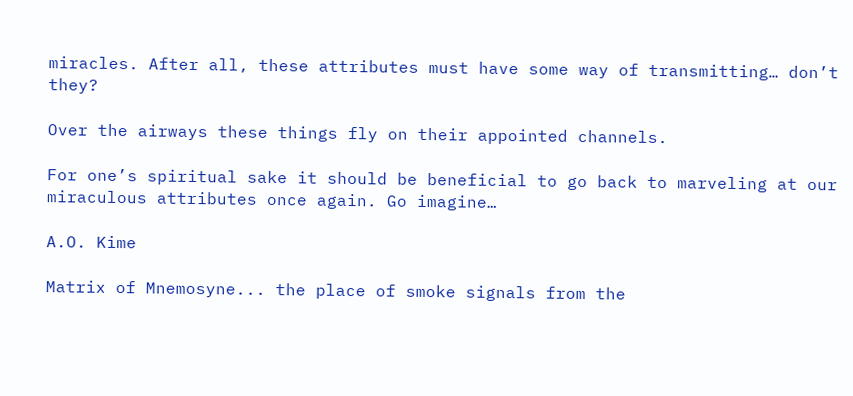miracles. After all, these attributes must have some way of transmitting… don’t they?

Over the airways these things fly on their appointed channels.

For one’s spiritual sake it should be beneficial to go back to marveling at our miraculous attributes once again. Go imagine…

A.O. Kime

Matrix of Mnemosyne... the place of smoke signals from the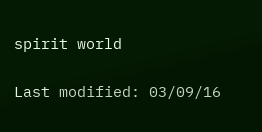spirit world

Last modified: 03/09/16